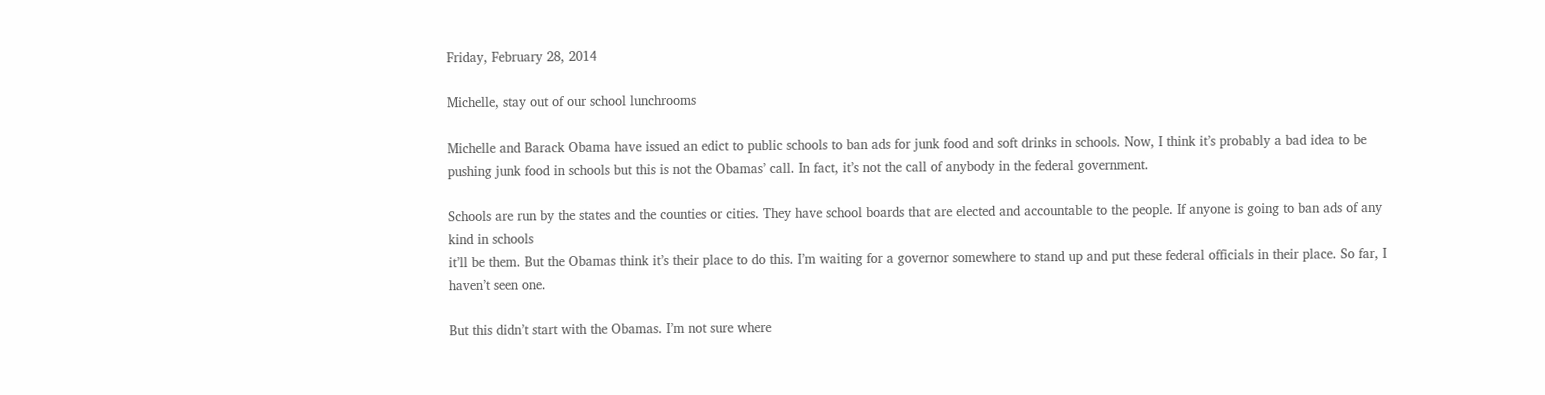Friday, February 28, 2014

Michelle, stay out of our school lunchrooms

Michelle and Barack Obama have issued an edict to public schools to ban ads for junk food and soft drinks in schools. Now, I think it’s probably a bad idea to be pushing junk food in schools but this is not the Obamas’ call. In fact, it’s not the call of anybody in the federal government.

Schools are run by the states and the counties or cities. They have school boards that are elected and accountable to the people. If anyone is going to ban ads of any kind in schools
it’ll be them. But the Obamas think it’s their place to do this. I’m waiting for a governor somewhere to stand up and put these federal officials in their place. So far, I haven’t seen one.

But this didn’t start with the Obamas. I’m not sure where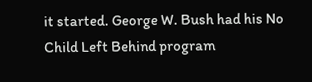it started. George W. Bush had his No Child Left Behind program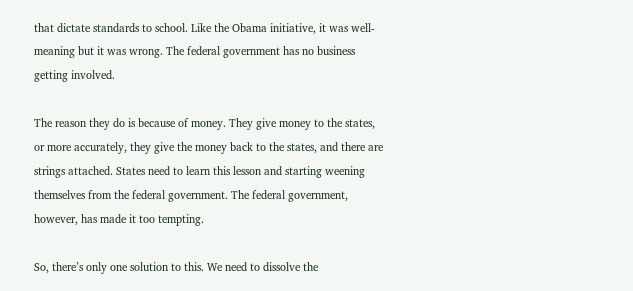that dictate standards to school. Like the Obama initiative, it was well-meaning but it was wrong. The federal government has no business getting involved.

The reason they do is because of money. They give money to the states, or more accurately, they give the money back to the states, and there are strings attached. States need to learn this lesson and starting weening themselves from the federal government. The federal government, however, has made it too tempting.

So, there’s only one solution to this. We need to dissolve the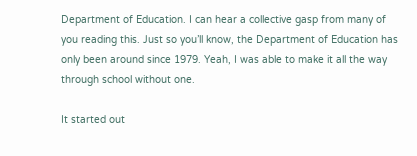Department of Education. I can hear a collective gasp from many of you reading this. Just so you’ll know, the Department of Education has only been around since 1979. Yeah, I was able to make it all the way through school without one.

It started out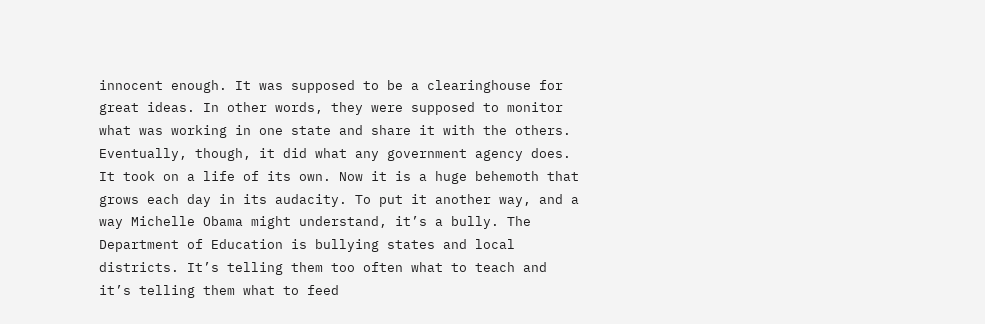innocent enough. It was supposed to be a clearinghouse for great ideas. In other words, they were supposed to monitor what was working in one state and share it with the others. Eventually, though, it did what any government agency does. It took on a life of its own. Now it is a huge behemoth that grows each day in its audacity. To put it another way, and a way Michelle Obama might understand, it’s a bully. The Department of Education is bullying states and local districts. It’s telling them too often what to teach and it’s telling them what to feed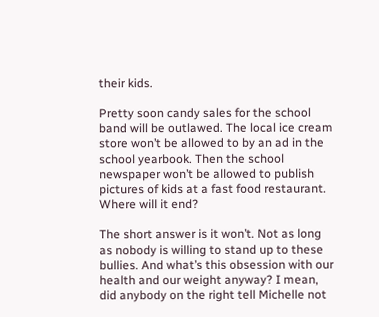their kids.

Pretty soon candy sales for the school band will be outlawed. The local ice cream store won’t be allowed to by an ad in the school yearbook. Then the school newspaper won’t be allowed to publish pictures of kids at a fast food restaurant. Where will it end?

The short answer is it won’t. Not as long as nobody is willing to stand up to these bullies. And what’s this obsession with our health and our weight anyway? I mean, did anybody on the right tell Michelle not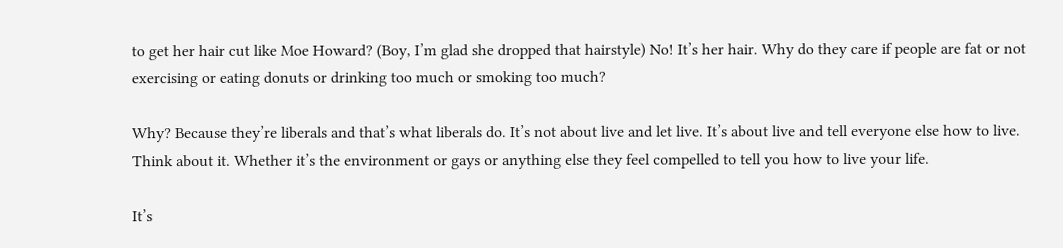to get her hair cut like Moe Howard? (Boy, I’m glad she dropped that hairstyle) No! It’s her hair. Why do they care if people are fat or not exercising or eating donuts or drinking too much or smoking too much?

Why? Because they’re liberals and that’s what liberals do. It’s not about live and let live. It’s about live and tell everyone else how to live. Think about it. Whether it’s the environment or gays or anything else they feel compelled to tell you how to live your life.

It’s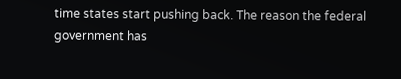time states start pushing back. The reason the federal government has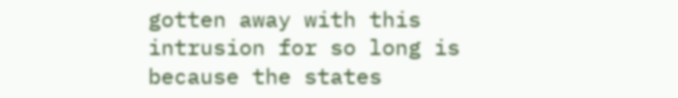gotten away with this intrusion for so long is because the states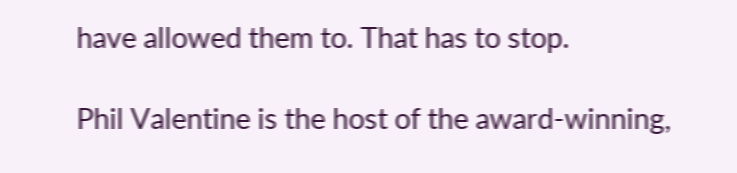have allowed them to. That has to stop.

Phil Valentine is the host of the award-winning,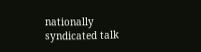nationally syndicated talk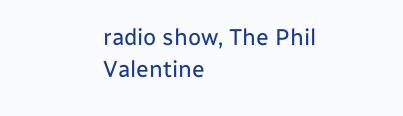radio show, The Phil Valentine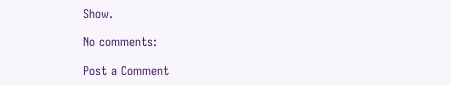Show.

No comments:

Post a Comment